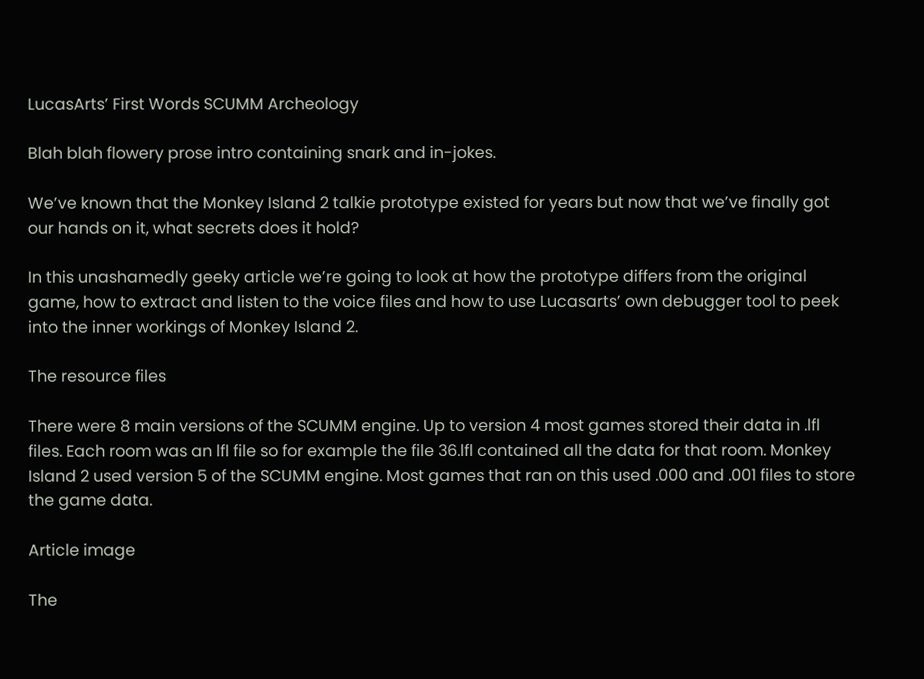LucasArts’ First Words SCUMM Archeology

Blah blah flowery prose intro containing snark and in-jokes.

We’ve known that the Monkey Island 2 talkie prototype existed for years but now that we’ve finally got our hands on it, what secrets does it hold?

In this unashamedly geeky article we’re going to look at how the prototype differs from the original game, how to extract and listen to the voice files and how to use Lucasarts’ own debugger tool to peek into the inner workings of Monkey Island 2.

The resource files

There were 8 main versions of the SCUMM engine. Up to version 4 most games stored their data in .lfl files. Each room was an lfl file so for example the file 36.lfl contained all the data for that room. Monkey Island 2 used version 5 of the SCUMM engine. Most games that ran on this used .000 and .001 files to store the game data.

Article image

The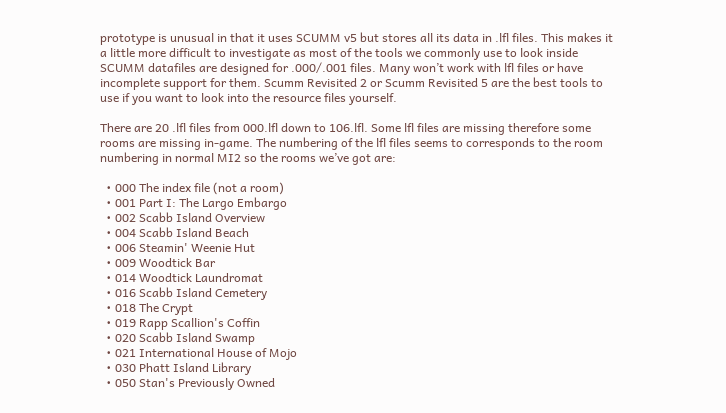prototype is unusual in that it uses SCUMM v5 but stores all its data in .lfl files. This makes it a little more difficult to investigate as most of the tools we commonly use to look inside SCUMM datafiles are designed for .000/.001 files. Many won’t work with lfl files or have incomplete support for them. Scumm Revisited 2 or Scumm Revisited 5 are the best tools to use if you want to look into the resource files yourself.

There are 20 .lfl files from 000.lfl down to 106.lfl. Some lfl files are missing therefore some rooms are missing in-game. The numbering of the lfl files seems to corresponds to the room numbering in normal MI2 so the rooms we’ve got are:

  • 000 The index file (not a room)
  • 001 Part I: The Largo Embargo
  • 002 Scabb Island Overview
  • 004 Scabb Island Beach
  • 006 Steamin' Weenie Hut
  • 009 Woodtick Bar
  • 014 Woodtick Laundromat
  • 016 Scabb Island Cemetery
  • 018 The Crypt
  • 019 Rapp Scallion's Coffin
  • 020 Scabb Island Swamp
  • 021 International House of Mojo
  • 030 Phatt Island Library
  • 050 Stan's Previously Owned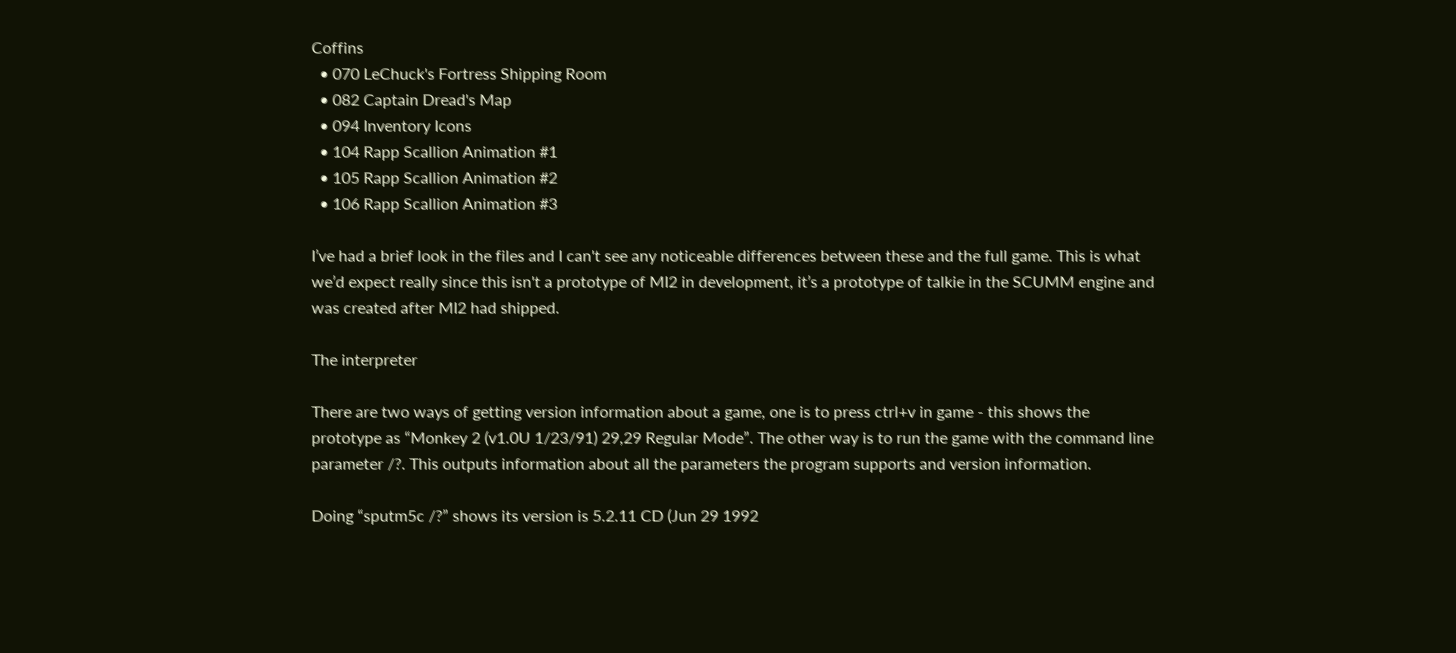Coffins
  • 070 LeChuck's Fortress Shipping Room
  • 082 Captain Dread's Map
  • 094 Inventory Icons
  • 104 Rapp Scallion Animation #1
  • 105 Rapp Scallion Animation #2
  • 106 Rapp Scallion Animation #3

I’ve had a brief look in the files and I can't see any noticeable differences between these and the full game. This is what we’d expect really since this isn't a prototype of MI2 in development, it’s a prototype of talkie in the SCUMM engine and was created after MI2 had shipped.

The interpreter

There are two ways of getting version information about a game, one is to press ctrl+v in game - this shows the prototype as “Monkey 2 (v1.0U 1/23/91) 29,29 Regular Mode”. The other way is to run the game with the command line parameter /?. This outputs information about all the parameters the program supports and version information.

Doing “sputm5c /?” shows its version is 5.2.11 CD (Jun 29 1992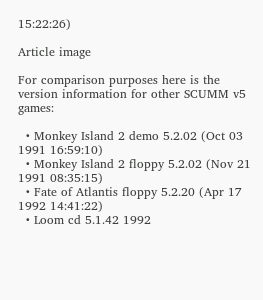15:22:26)

Article image

For comparison purposes here is the version information for other SCUMM v5 games:

  • Monkey Island 2 demo 5.2.02 (Oct 03 1991 16:59:10)
  • Monkey Island 2 floppy 5.2.02 (Nov 21 1991 08:35:15)
  • Fate of Atlantis floppy 5.2.20 (Apr 17 1992 14:41:22)
  • Loom cd 5.1.42 1992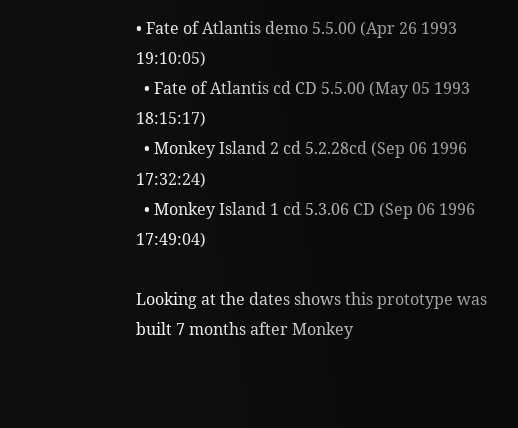• Fate of Atlantis demo 5.5.00 (Apr 26 1993 19:10:05)
  • Fate of Atlantis cd CD 5.5.00 (May 05 1993 18:15:17)
  • Monkey Island 2 cd 5.2.28cd (Sep 06 1996 17:32:24)
  • Monkey Island 1 cd 5.3.06 CD (Sep 06 1996 17:49:04)

Looking at the dates shows this prototype was built 7 months after Monkey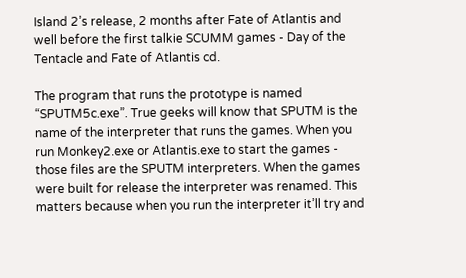Island 2’s release, 2 months after Fate of Atlantis and well before the first talkie SCUMM games - Day of the Tentacle and Fate of Atlantis cd.

The program that runs the prototype is named “SPUTM5c.exe”. True geeks will know that SPUTM is the name of the interpreter that runs the games. When you run Monkey2.exe or Atlantis.exe to start the games - those files are the SPUTM interpreters. When the games were built for release the interpreter was renamed. This matters because when you run the interpreter it’ll try and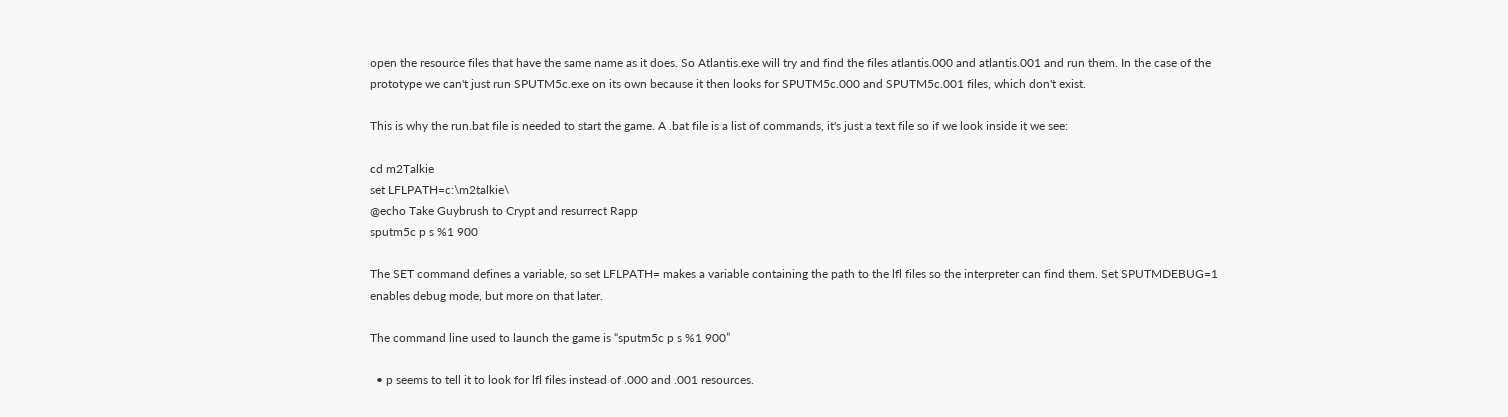open the resource files that have the same name as it does. So Atlantis.exe will try and find the files atlantis.000 and atlantis.001 and run them. In the case of the prototype we can't just run SPUTM5c.exe on its own because it then looks for SPUTM5c.000 and SPUTM5c.001 files, which don't exist.

This is why the run.bat file is needed to start the game. A .bat file is a list of commands, it's just a text file so if we look inside it we see:

cd m2Talkie
set LFLPATH=c:\m2talkie\
@echo Take Guybrush to Crypt and resurrect Rapp
sputm5c p s %1 900

The SET command defines a variable, so set LFLPATH= makes a variable containing the path to the lfl files so the interpreter can find them. Set SPUTMDEBUG=1 enables debug mode, but more on that later.

The command line used to launch the game is “sputm5c p s %1 900”

  • p seems to tell it to look for lfl files instead of .000 and .001 resources.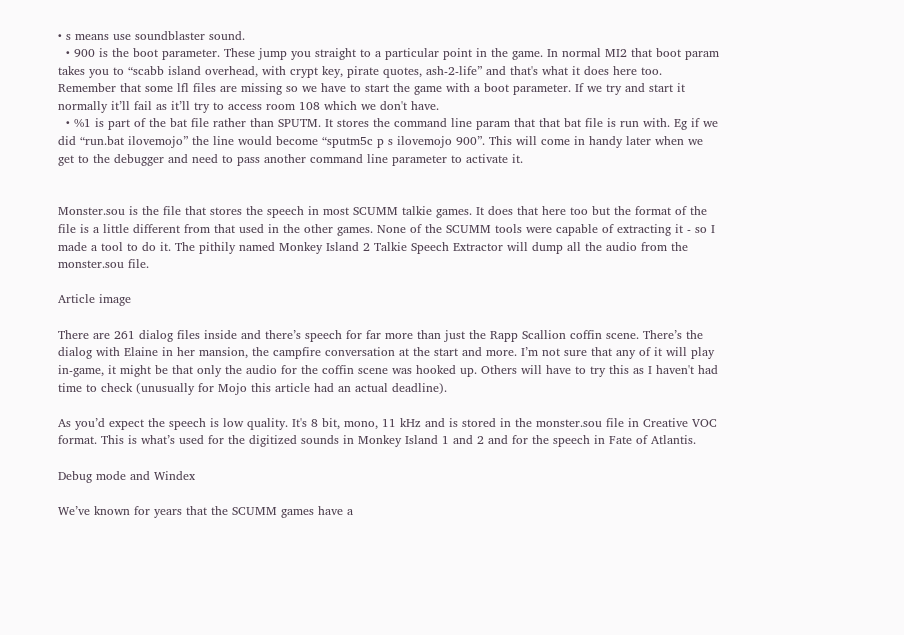• s means use soundblaster sound.
  • 900 is the boot parameter. These jump you straight to a particular point in the game. In normal MI2 that boot param takes you to “scabb island overhead, with crypt key, pirate quotes, ash-2-life” and that's what it does here too. Remember that some lfl files are missing so we have to start the game with a boot parameter. If we try and start it normally it’ll fail as it’ll try to access room 108 which we don't have.
  • %1 is part of the bat file rather than SPUTM. It stores the command line param that that bat file is run with. Eg if we did “run.bat ilovemojo” the line would become “sputm5c p s ilovemojo 900”. This will come in handy later when we get to the debugger and need to pass another command line parameter to activate it.


Monster.sou is the file that stores the speech in most SCUMM talkie games. It does that here too but the format of the file is a little different from that used in the other games. None of the SCUMM tools were capable of extracting it - so I made a tool to do it. The pithily named Monkey Island 2 Talkie Speech Extractor will dump all the audio from the monster.sou file.

Article image

There are 261 dialog files inside and there’s speech for far more than just the Rapp Scallion coffin scene. There’s the dialog with Elaine in her mansion, the campfire conversation at the start and more. I’m not sure that any of it will play in-game, it might be that only the audio for the coffin scene was hooked up. Others will have to try this as I haven't had time to check (unusually for Mojo this article had an actual deadline).

As you’d expect the speech is low quality. It's 8 bit, mono, 11 kHz and is stored in the monster.sou file in Creative VOC format. This is what’s used for the digitized sounds in Monkey Island 1 and 2 and for the speech in Fate of Atlantis.

Debug mode and Windex

We’ve known for years that the SCUMM games have a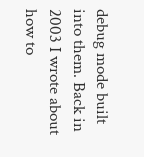debug mode built into them. Back in 2003 I wrote about how to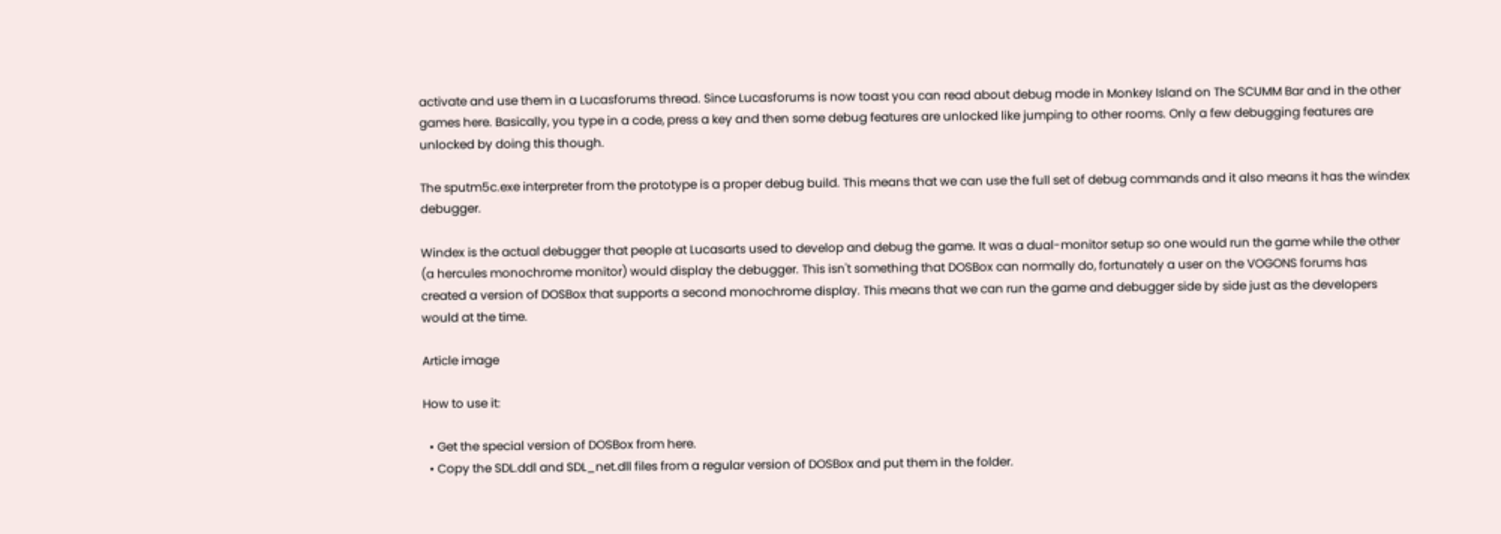activate and use them in a Lucasforums thread. Since Lucasforums is now toast you can read about debug mode in Monkey Island on The SCUMM Bar and in the other games here. Basically, you type in a code, press a key and then some debug features are unlocked like jumping to other rooms. Only a few debugging features are unlocked by doing this though.

The sputm5c.exe interpreter from the prototype is a proper debug build. This means that we can use the full set of debug commands and it also means it has the windex debugger.

Windex is the actual debugger that people at Lucasarts used to develop and debug the game. It was a dual-monitor setup so one would run the game while the other (a hercules monochrome monitor) would display the debugger. This isn't something that DOSBox can normally do, fortunately a user on the VOGONS forums has created a version of DOSBox that supports a second monochrome display. This means that we can run the game and debugger side by side just as the developers would at the time.

Article image

How to use it:

  • Get the special version of DOSBox from here.
  • Copy the SDL.ddl and SDL_net.dll files from a regular version of DOSBox and put them in the folder.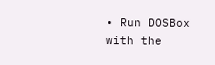• Run DOSBox with the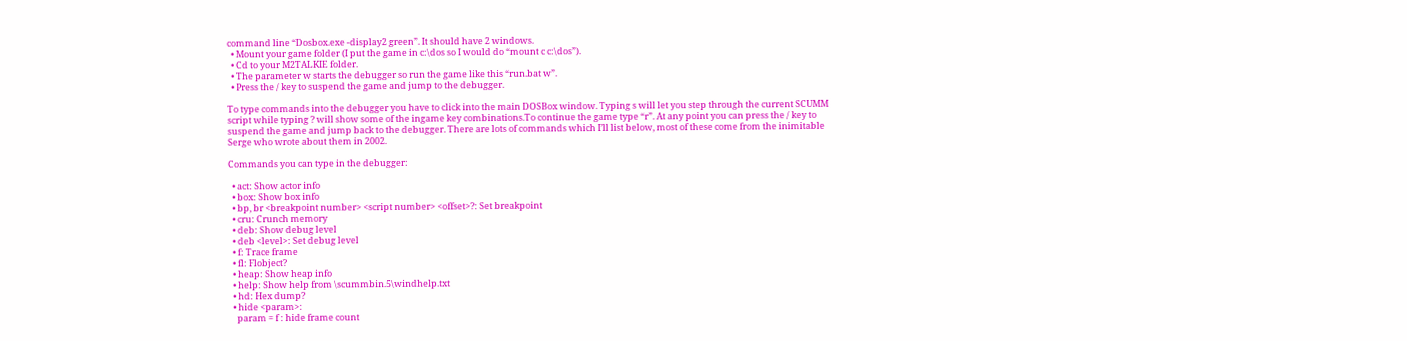command line “Dosbox.exe -display2 green”. It should have 2 windows.
  • Mount your game folder (I put the game in c:\dos so I would do “mount c c:\dos”).
  • Cd to your M2TALKIE folder.
  • The parameter w starts the debugger so run the game like this “run.bat w”.
  • Press the / key to suspend the game and jump to the debugger.

To type commands into the debugger you have to click into the main DOSBox window. Typing s will let you step through the current SCUMM script while typing ? will show some of the ingame key combinations.To continue the game type “r”. At any point you can press the / key to suspend the game and jump back to the debugger. There are lots of commands which I’ll list below, most of these come from the inimitable Serge who wrote about them in 2002.

Commands you can type in the debugger:

  • act: Show actor info
  • box: Show box info
  • bp, br <breakpoint number> <script number> <offset>?: Set breakpoint
  • cru: Crunch memory
  • deb: Show debug level
  • deb <level>: Set debug level
  • f: Trace frame
  • fl: Flobject?
  • heap: Show heap info
  • help: Show help from \scummbin.5\windhelp.txt
  • hd: Hex dump?
  • hide <param>:
    param = f : hide frame count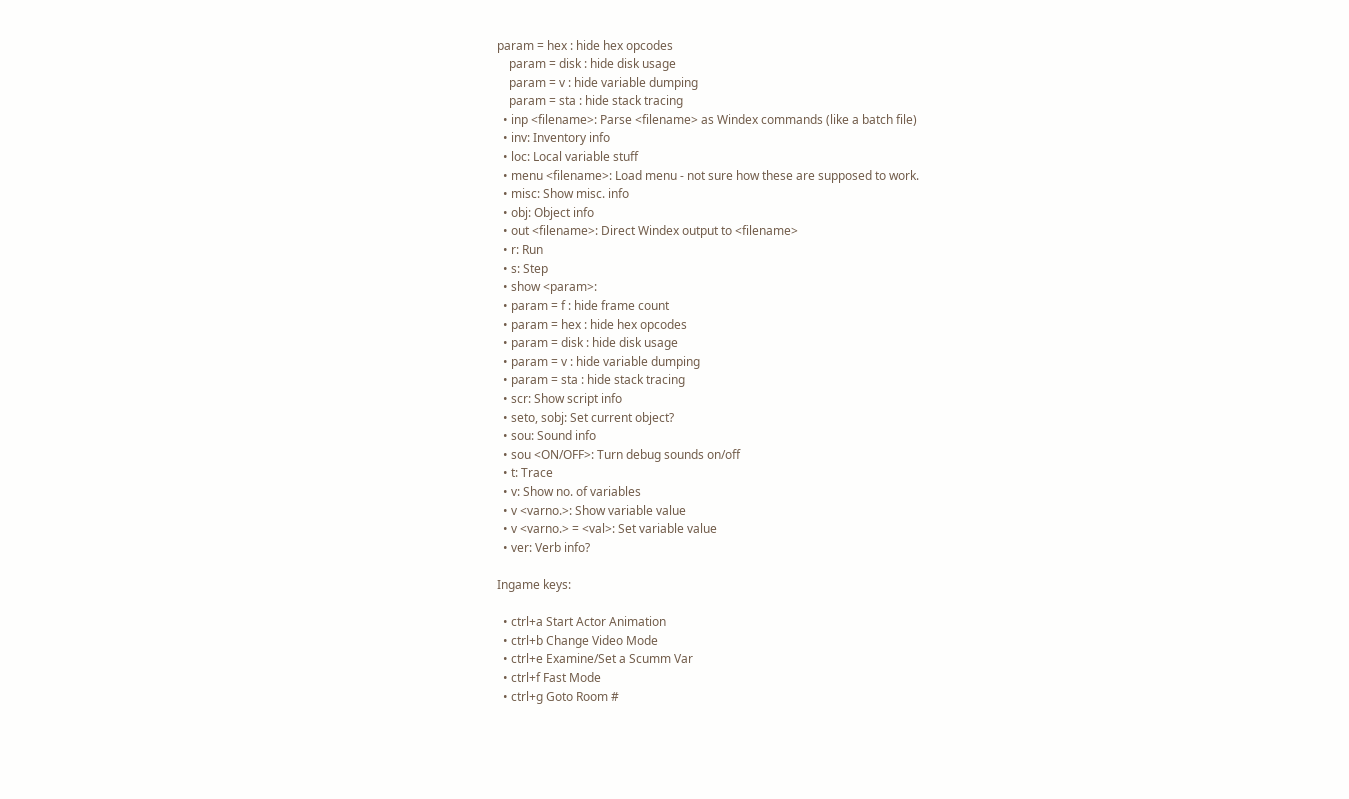param = hex : hide hex opcodes
    param = disk : hide disk usage
    param = v : hide variable dumping
    param = sta : hide stack tracing
  • inp <filename>: Parse <filename> as Windex commands (like a batch file)
  • inv: Inventory info
  • loc: Local variable stuff
  • menu <filename>: Load menu - not sure how these are supposed to work.
  • misc: Show misc. info
  • obj: Object info
  • out <filename>: Direct Windex output to <filename>
  • r: Run
  • s: Step
  • show <param>:
  • param = f : hide frame count
  • param = hex : hide hex opcodes
  • param = disk : hide disk usage
  • param = v : hide variable dumping
  • param = sta : hide stack tracing
  • scr: Show script info
  • seto, sobj: Set current object?
  • sou: Sound info
  • sou <ON/OFF>: Turn debug sounds on/off
  • t: Trace
  • v: Show no. of variables
  • v <varno.>: Show variable value
  • v <varno.> = <val>: Set variable value
  • ver: Verb info?

Ingame keys:

  • ctrl+a Start Actor Animation
  • ctrl+b Change Video Mode
  • ctrl+e Examine/Set a Scumm Var
  • ctrl+f Fast Mode
  • ctrl+g Goto Room #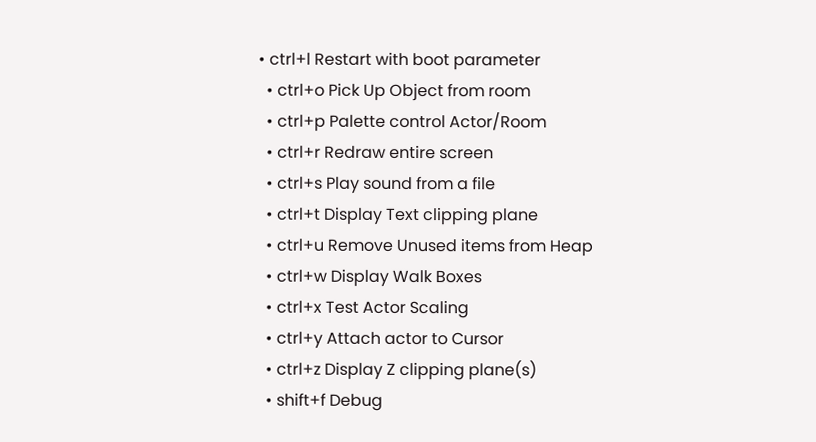• ctrl+l Restart with boot parameter
  • ctrl+o Pick Up Object from room
  • ctrl+p Palette control Actor/Room
  • ctrl+r Redraw entire screen
  • ctrl+s Play sound from a file
  • ctrl+t Display Text clipping plane
  • ctrl+u Remove Unused items from Heap
  • ctrl+w Display Walk Boxes
  • ctrl+x Test Actor Scaling
  • ctrl+y Attach actor to Cursor
  • ctrl+z Display Z clipping plane(s)
  • shift+f Debug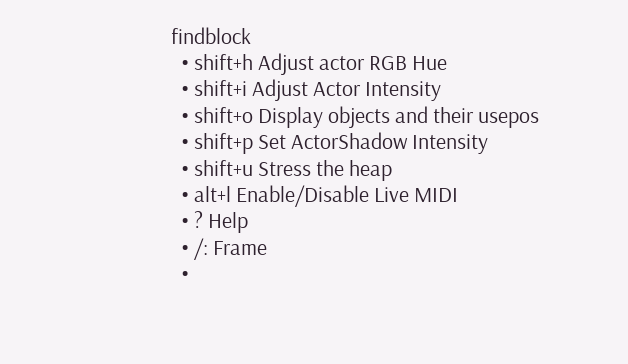findblock
  • shift+h Adjust actor RGB Hue
  • shift+i Adjust Actor Intensity
  • shift+o Display objects and their usepos
  • shift+p Set ActorShadow Intensity
  • shift+u Stress the heap
  • alt+l Enable/Disable Live MIDI
  • ? Help
  • /: Frame
  •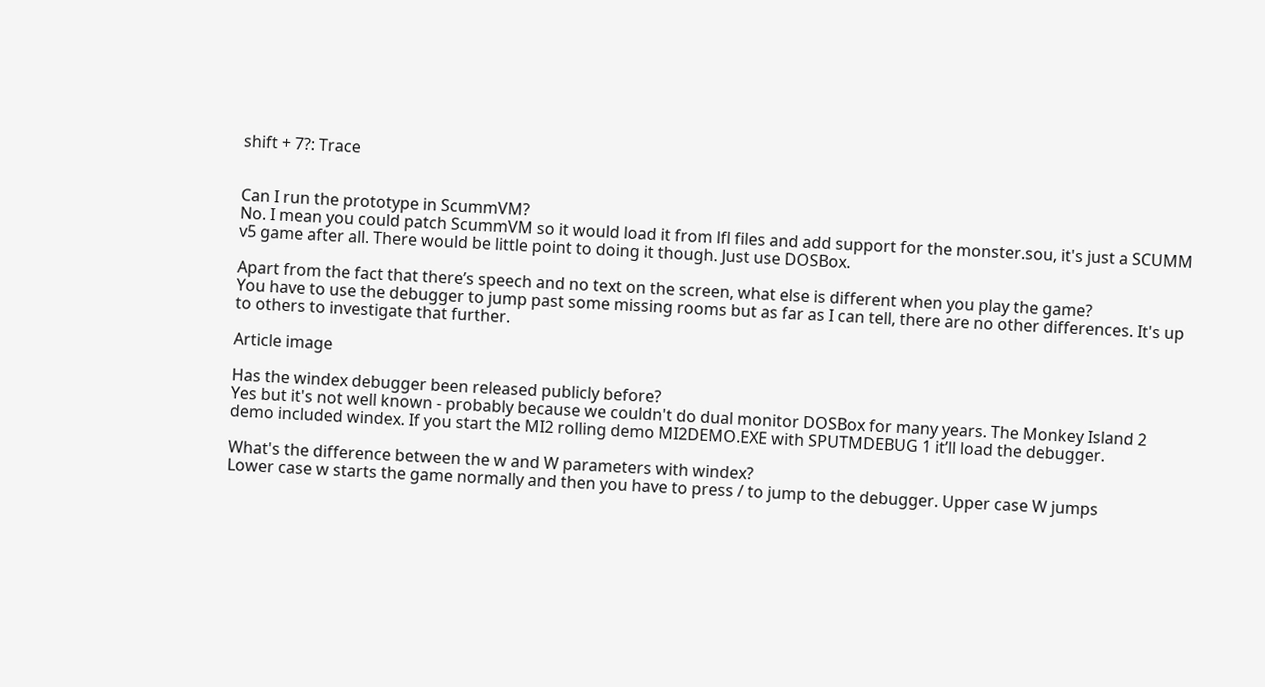shift + 7?: Trace


Can I run the prototype in ScummVM?
No. I mean you could patch ScummVM so it would load it from lfl files and add support for the monster.sou, it's just a SCUMM v5 game after all. There would be little point to doing it though. Just use DOSBox.

Apart from the fact that there’s speech and no text on the screen, what else is different when you play the game?
You have to use the debugger to jump past some missing rooms but as far as I can tell, there are no other differences. It's up to others to investigate that further.

Article image

Has the windex debugger been released publicly before?
Yes but it's not well known - probably because we couldn't do dual monitor DOSBox for many years. The Monkey Island 2 demo included windex. If you start the MI2 rolling demo MI2DEMO.EXE with SPUTMDEBUG 1 it’ll load the debugger.

What's the difference between the w and W parameters with windex?
Lower case w starts the game normally and then you have to press / to jump to the debugger. Upper case W jumps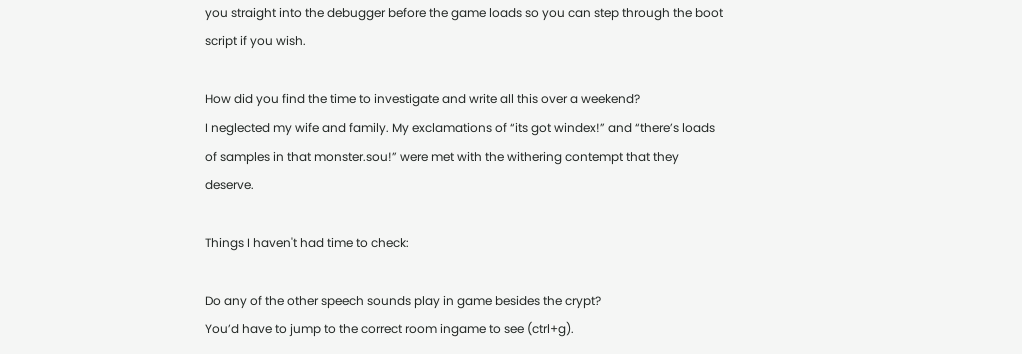you straight into the debugger before the game loads so you can step through the boot script if you wish.

How did you find the time to investigate and write all this over a weekend?
I neglected my wife and family. My exclamations of “its got windex!” and “there’s loads of samples in that monster.sou!” were met with the withering contempt that they deserve.

Things I haven't had time to check:

Do any of the other speech sounds play in game besides the crypt?
You’d have to jump to the correct room ingame to see (ctrl+g).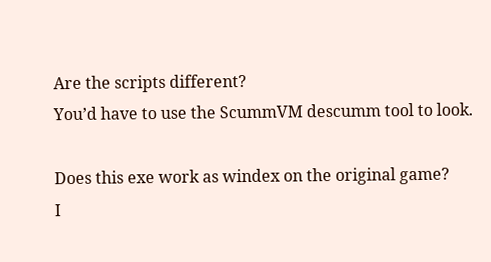Are the scripts different?
You’d have to use the ScummVM descumm tool to look.

Does this exe work as windex on the original game?
I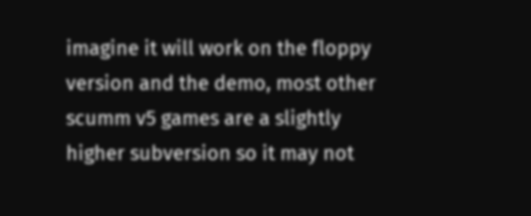imagine it will work on the floppy version and the demo, most other scumm v5 games are a slightly higher subversion so it may not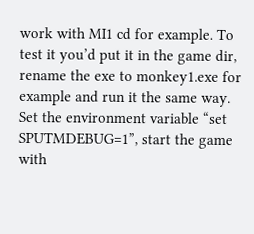work with MI1 cd for example. To test it you’d put it in the game dir, rename the exe to monkey1.exe for example and run it the same way. Set the environment variable “set SPUTMDEBUG=1”, start the game with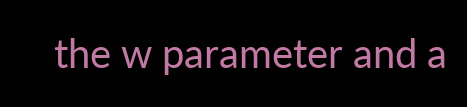the w parameter and a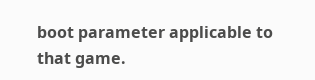boot parameter applicable to that game.